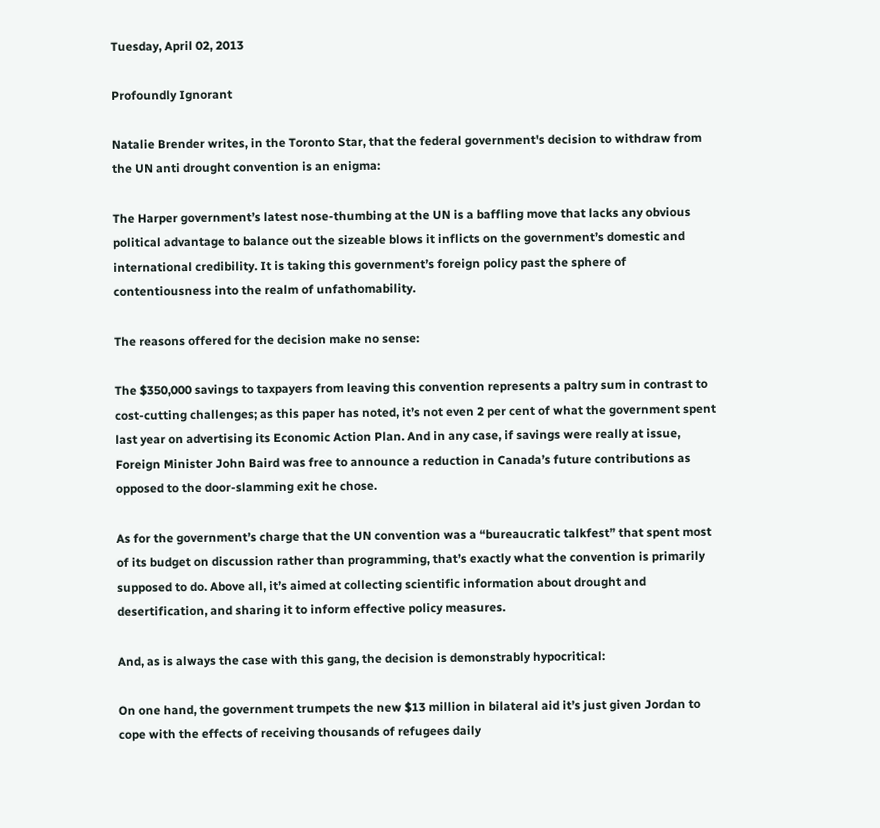Tuesday, April 02, 2013

Profoundly Ignorant

Natalie Brender writes, in the Toronto Star, that the federal government's decision to withdraw from the UN anti drought convention is an enigma:

The Harper government’s latest nose-thumbing at the UN is a baffling move that lacks any obvious political advantage to balance out the sizeable blows it inflicts on the government’s domestic and international credibility. It is taking this government’s foreign policy past the sphere of contentiousness into the realm of unfathomability.

The reasons offered for the decision make no sense:

The $350,000 savings to taxpayers from leaving this convention represents a paltry sum in contrast to cost-cutting challenges; as this paper has noted, it’s not even 2 per cent of what the government spent last year on advertising its Economic Action Plan. And in any case, if savings were really at issue, Foreign Minister John Baird was free to announce a reduction in Canada’s future contributions as opposed to the door-slamming exit he chose.

As for the government’s charge that the UN convention was a “bureaucratic talkfest” that spent most of its budget on discussion rather than programming, that’s exactly what the convention is primarily supposed to do. Above all, it’s aimed at collecting scientific information about drought and desertification, and sharing it to inform effective policy measures.

And, as is always the case with this gang, the decision is demonstrably hypocritical:

On one hand, the government trumpets the new $13 million in bilateral aid it’s just given Jordan to cope with the effects of receiving thousands of refugees daily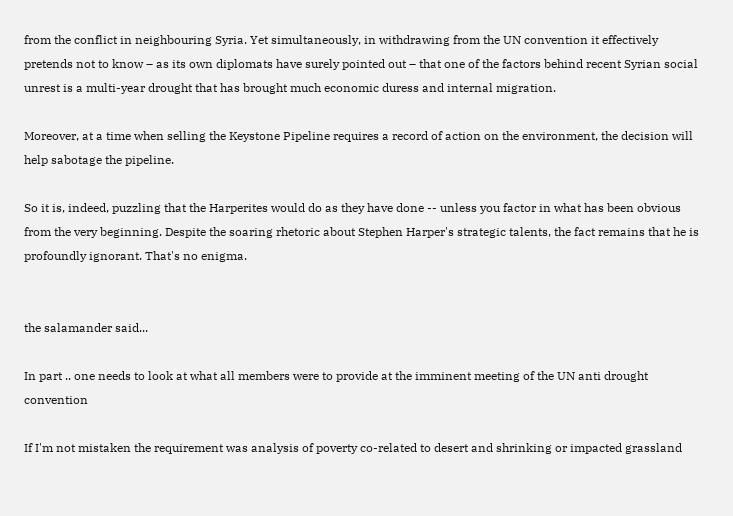from the conflict in neighbouring Syria. Yet simultaneously, in withdrawing from the UN convention it effectively pretends not to know – as its own diplomats have surely pointed out – that one of the factors behind recent Syrian social unrest is a multi-year drought that has brought much economic duress and internal migration.

Moreover, at a time when selling the Keystone Pipeline requires a record of action on the environment, the decision will help sabotage the pipeline.

So it is, indeed, puzzling that the Harperites would do as they have done -- unless you factor in what has been obvious from the very beginning. Despite the soaring rhetoric about Stephen Harper's strategic talents, the fact remains that he is profoundly ignorant. That's no enigma.


the salamander said...

In part .. one needs to look at what all members were to provide at the imminent meeting of the UN anti drought convention

If I'm not mistaken the requirement was analysis of poverty co-related to desert and shrinking or impacted grassland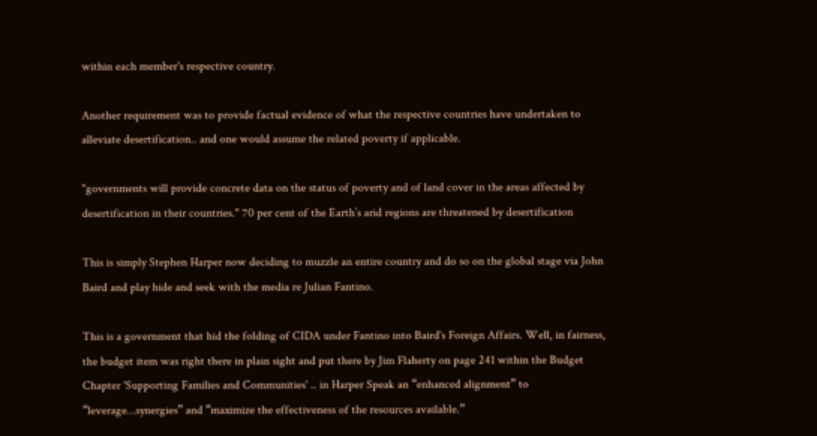within each member's respective country.

Another requirement was to provide factual evidence of what the respective countries have undertaken to alleviate desertification.. and one would assume the related poverty if applicable.

"governments will provide concrete data on the status of poverty and of land cover in the areas affected by desertification in their countries." 70 per cent of the Earth’s arid regions are threatened by desertification

This is simply Stephen Harper now deciding to muzzle an entire country and do so on the global stage via John Baird and play hide and seek with the media re Julian Fantino.

This is a government that hid the folding of CIDA under Fantino into Baird's Foreign Affairs. Well, in fairness, the budget item was right there in plain sight and put there by Jim Flaherty on page 241 within the Budget Chapter 'Supporting Families and Communities' .. in Harper Speak an “enhanced alignment” to “leverage…synergies” and “maximize the effectiveness of the resources available.”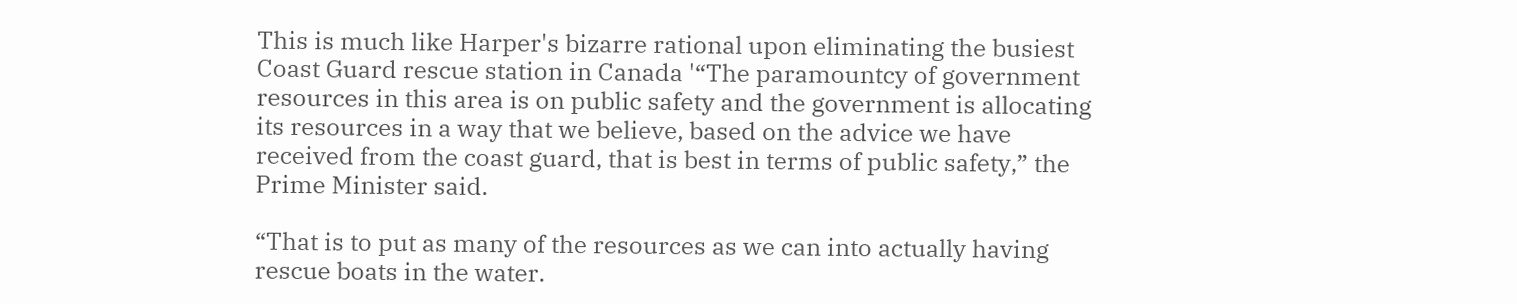This is much like Harper's bizarre rational upon eliminating the busiest Coast Guard rescue station in Canada '“The paramountcy of government resources in this area is on public safety and the government is allocating its resources in a way that we believe, based on the advice we have received from the coast guard, that is best in terms of public safety,” the Prime Minister said.

“That is to put as many of the resources as we can into actually having rescue boats in the water.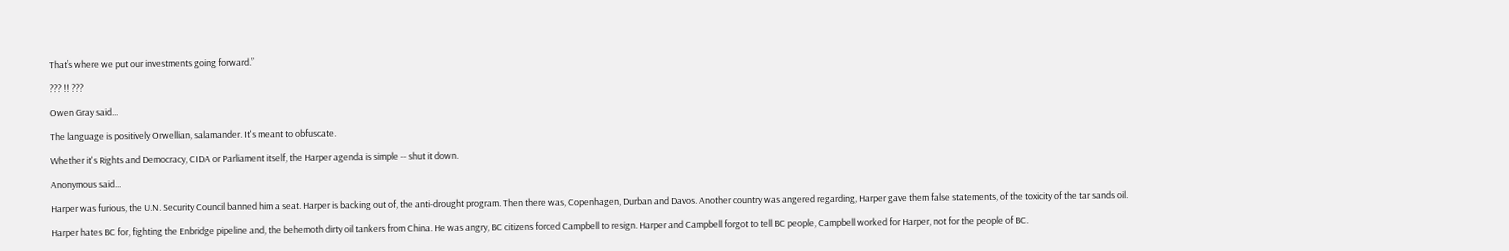That’s where we put our investments going forward.”

??? !! ???

Owen Gray said...

The language is positively Orwellian, salamander. It's meant to obfuscate.

Whether it's Rights and Democracy, CIDA or Parliament itself, the Harper agenda is simple -- shut it down.

Anonymous said...

Harper was furious, the U.N. Security Council banned him a seat. Harper is backing out of, the anti-drought program. Then there was, Copenhagen, Durban and Davos. Another country was angered regarding, Harper gave them false statements, of the toxicity of the tar sands oil.

Harper hates BC for, fighting the Enbridge pipeline and, the behemoth dirty oil tankers from China. He was angry, BC citizens forced Campbell to resign. Harper and Campbell forgot to tell BC people, Campbell worked for Harper, not for the people of BC.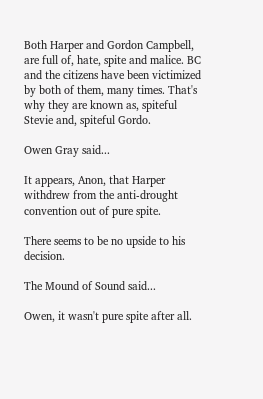Both Harper and Gordon Campbell, are full of, hate, spite and malice. BC and the citizens have been victimized by both of them, many times. That's why they are known as, spiteful Stevie and, spiteful Gordo.

Owen Gray said...

It appears, Anon, that Harper withdrew from the anti-drought convention out of pure spite.

There seems to be no upside to his decision.

The Mound of Sound said...

Owen, it wasn't pure spite after all.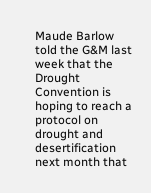Maude Barlow told the G&M last week that the Drought Convention is hoping to reach a protocol on drought and desertification next month that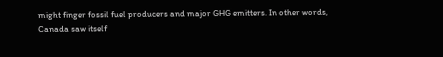might finger fossil fuel producers and major GHG emitters. In other words, Canada saw itself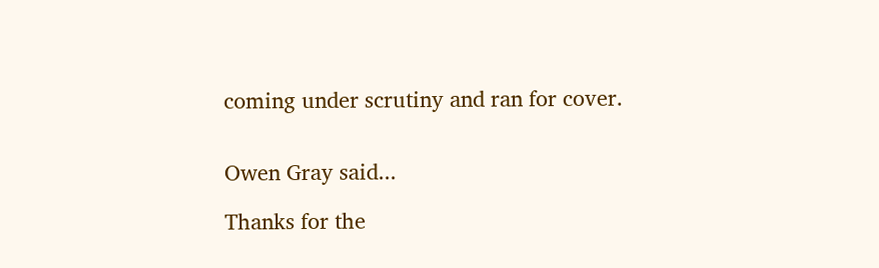coming under scrutiny and ran for cover.


Owen Gray said...

Thanks for the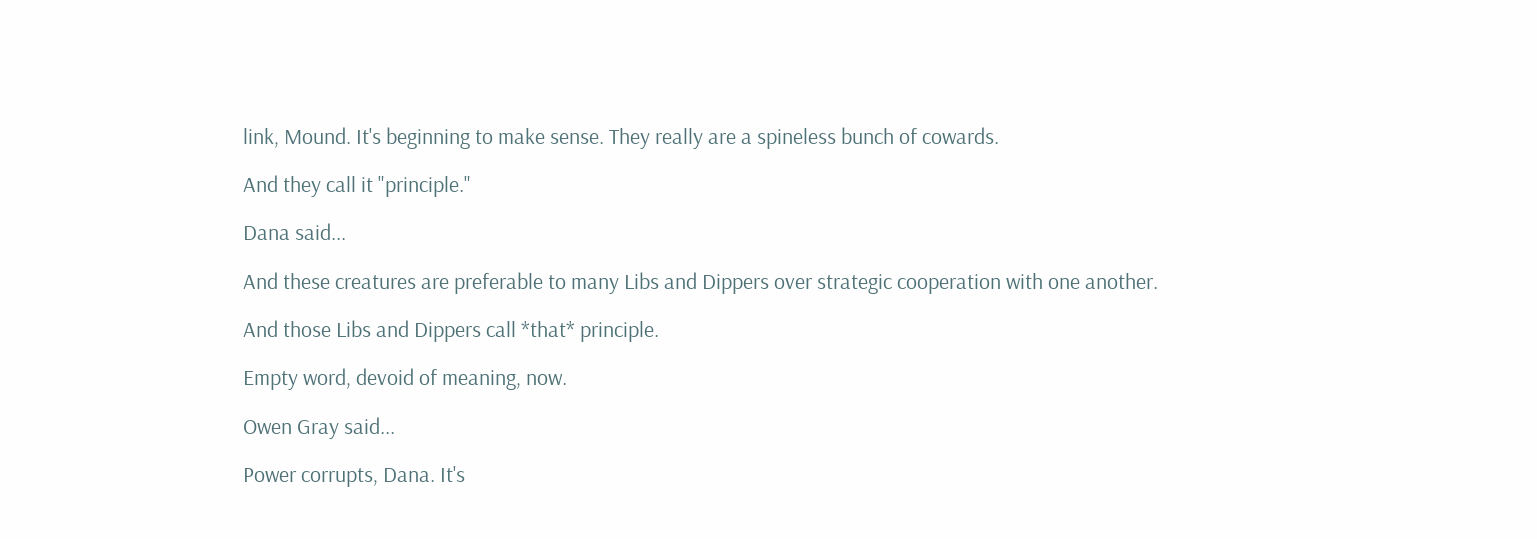link, Mound. It's beginning to make sense. They really are a spineless bunch of cowards.

And they call it "principle."

Dana said...

And these creatures are preferable to many Libs and Dippers over strategic cooperation with one another.

And those Libs and Dippers call *that* principle.

Empty word, devoid of meaning, now.

Owen Gray said...

Power corrupts, Dana. It's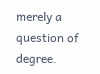merely a question of degree.